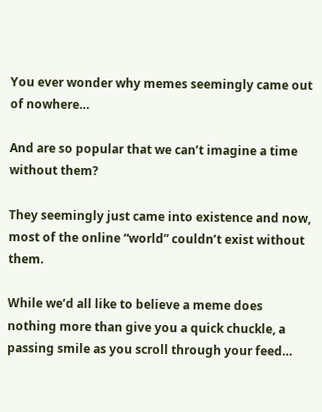You ever wonder why memes seemingly came out of nowhere…

And are so popular that we can’t imagine a time without them?

They seemingly just came into existence and now, most of the online “world” couldn’t exist without them.

While we’d all like to believe a meme does nothing more than give you a quick chuckle, a passing smile as you scroll through your feed…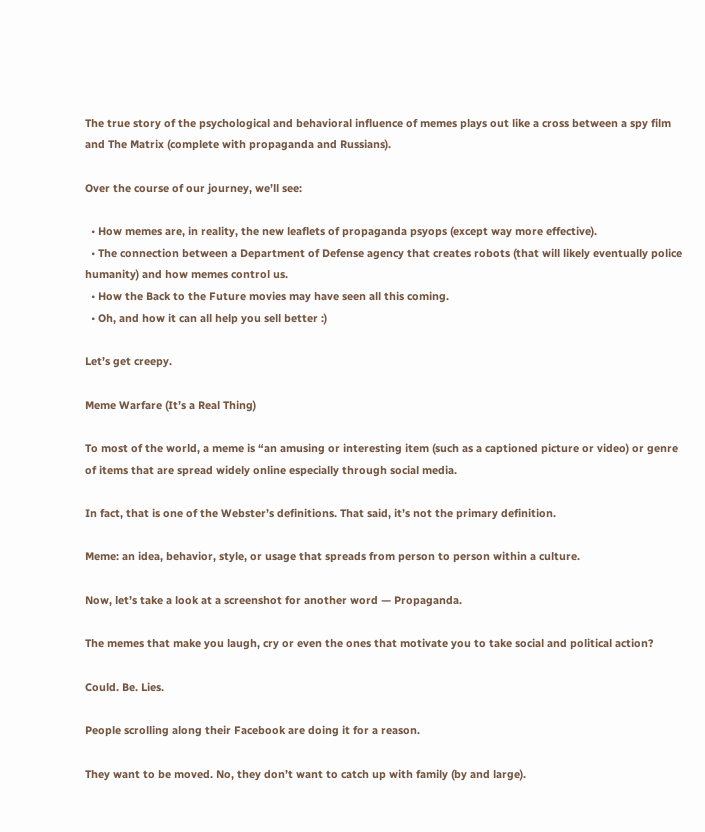The true story of the psychological and behavioral influence of memes plays out like a cross between a spy film and The Matrix (complete with propaganda and Russians).

Over the course of our journey, we’ll see:

  • How memes are, in reality, the new leaflets of propaganda psyops (except way more effective).
  • The connection between a Department of Defense agency that creates robots (that will likely eventually police humanity) and how memes control us.
  • How the Back to the Future movies may have seen all this coming.
  • Oh, and how it can all help you sell better :)

Let’s get creepy.

Meme Warfare (It’s a Real Thing)

To most of the world, a meme is “an amusing or interesting item (such as a captioned picture or video) or genre of items that are spread widely online especially through social media.

In fact, that is one of the Webster’s definitions. That said, it’s not the primary definition.

Meme: an idea, behavior, style, or usage that spreads from person to person within a culture.

Now, let’s take a look at a screenshot for another word — Propaganda.

The memes that make you laugh, cry or even the ones that motivate you to take social and political action?

Could. Be. Lies.

People scrolling along their Facebook are doing it for a reason.

They want to be moved. No, they don’t want to catch up with family (by and large).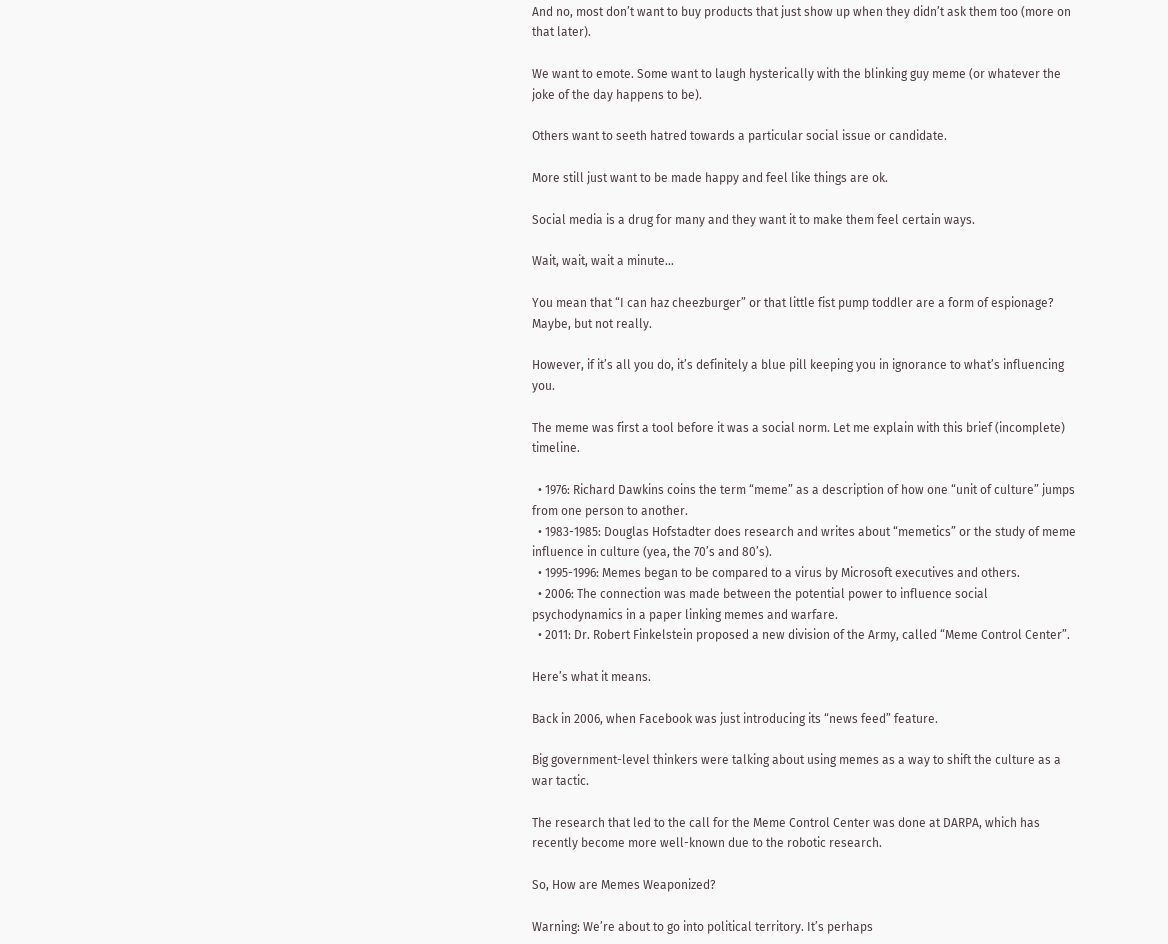And no, most don’t want to buy products that just show up when they didn’t ask them too (more on that later).

We want to emote. Some want to laugh hysterically with the blinking guy meme (or whatever the joke of the day happens to be).

Others want to seeth hatred towards a particular social issue or candidate.

More still just want to be made happy and feel like things are ok.

Social media is a drug for many and they want it to make them feel certain ways.

Wait, wait, wait a minute…

You mean that “I can haz cheezburger” or that little fist pump toddler are a form of espionage? Maybe, but not really.

However, if it’s all you do, it’s definitely a blue pill keeping you in ignorance to what’s influencing you.

The meme was first a tool before it was a social norm. Let me explain with this brief (incomplete) timeline.

  • 1976: Richard Dawkins coins the term “meme” as a description of how one “unit of culture” jumps from one person to another.
  • 1983-1985: Douglas Hofstadter does research and writes about “memetics” or the study of meme influence in culture (yea, the 70’s and 80’s).
  • 1995-1996: Memes began to be compared to a virus by Microsoft executives and others.
  • 2006: The connection was made between the potential power to influence social psychodynamics in a paper linking memes and warfare.
  • 2011: Dr. Robert Finkelstein proposed a new division of the Army, called “Meme Control Center”.

Here’s what it means.

Back in 2006, when Facebook was just introducing its “news feed” feature.

Big government-level thinkers were talking about using memes as a way to shift the culture as a war tactic.

The research that led to the call for the Meme Control Center was done at DARPA, which has recently become more well-known due to the robotic research.

So, How are Memes Weaponized?

Warning: We’re about to go into political territory. It’s perhaps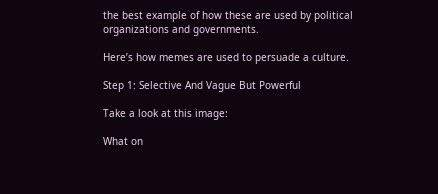the best example of how these are used by political organizations and governments.

Here’s how memes are used to persuade a culture.

Step 1: Selective And Vague But Powerful

Take a look at this image:

What on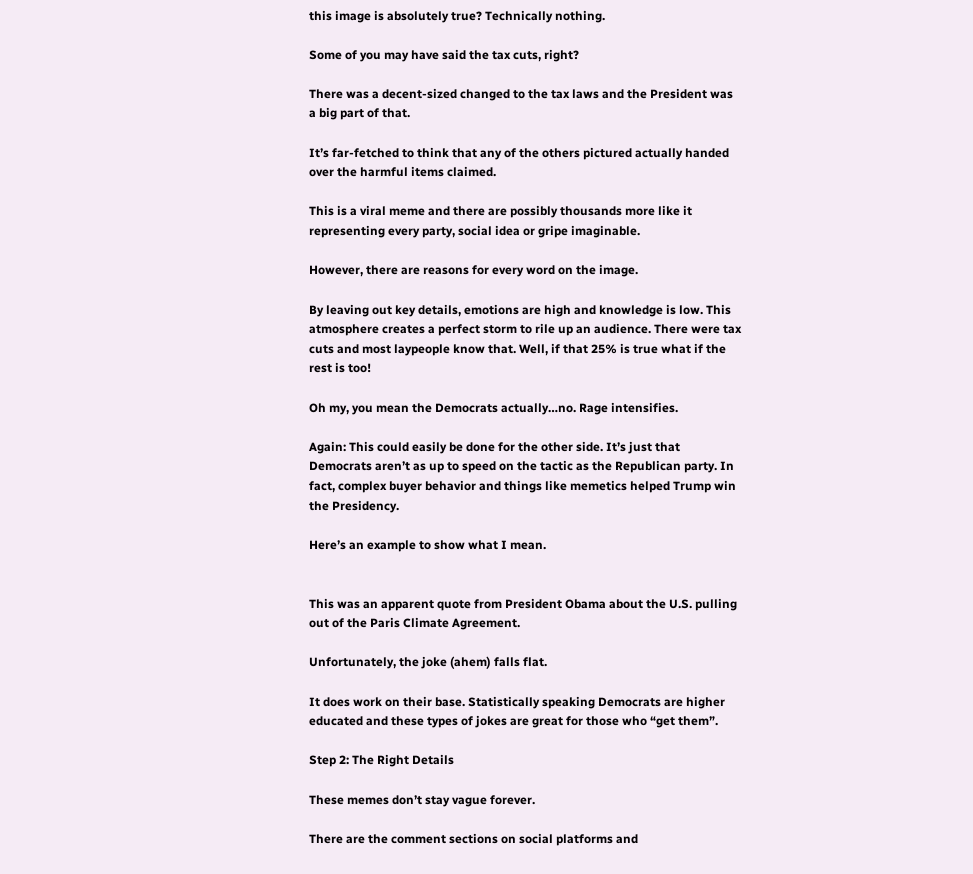this image is absolutely true? Technically nothing.

Some of you may have said the tax cuts, right?

There was a decent-sized changed to the tax laws and the President was a big part of that.

It’s far-fetched to think that any of the others pictured actually handed over the harmful items claimed.

This is a viral meme and there are possibly thousands more like it representing every party, social idea or gripe imaginable.

However, there are reasons for every word on the image.

By leaving out key details, emotions are high and knowledge is low. This atmosphere creates a perfect storm to rile up an audience. There were tax cuts and most laypeople know that. Well, if that 25% is true what if the rest is too!

Oh my, you mean the Democrats actually…no. Rage intensifies.

Again: This could easily be done for the other side. It’s just that Democrats aren’t as up to speed on the tactic as the Republican party. In fact, complex buyer behavior and things like memetics helped Trump win the Presidency.

Here’s an example to show what I mean.


This was an apparent quote from President Obama about the U.S. pulling out of the Paris Climate Agreement.

Unfortunately, the joke (ahem) falls flat.

It does work on their base. Statistically speaking Democrats are higher educated and these types of jokes are great for those who “get them”.

Step 2: The Right Details

These memes don’t stay vague forever.

There are the comment sections on social platforms and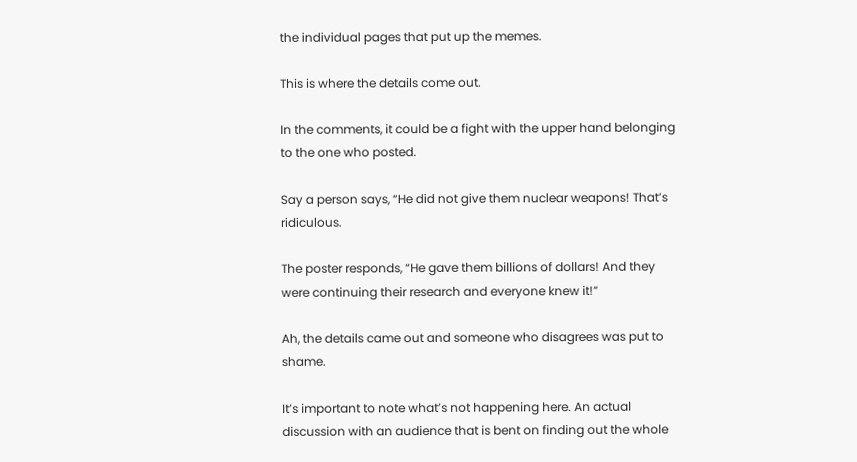the individual pages that put up the memes.

This is where the details come out.

In the comments, it could be a fight with the upper hand belonging to the one who posted.

Say a person says, “He did not give them nuclear weapons! That’s ridiculous.

The poster responds, “He gave them billions of dollars! And they were continuing their research and everyone knew it!”

Ah, the details came out and someone who disagrees was put to shame.

It’s important to note what’s not happening here. An actual discussion with an audience that is bent on finding out the whole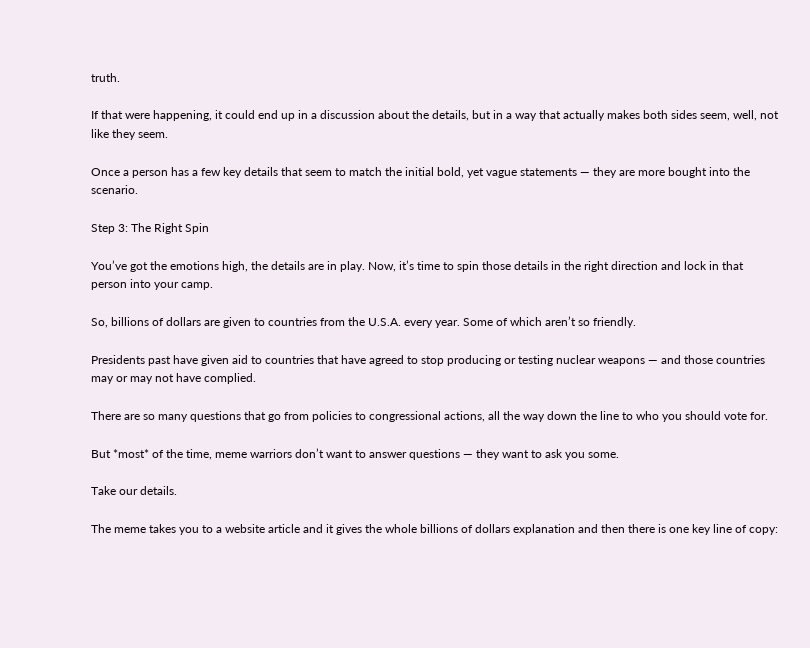truth.

If that were happening, it could end up in a discussion about the details, but in a way that actually makes both sides seem, well, not like they seem.

Once a person has a few key details that seem to match the initial bold, yet vague statements — they are more bought into the scenario.

Step 3: The Right Spin

You’ve got the emotions high, the details are in play. Now, it’s time to spin those details in the right direction and lock in that person into your camp.

So, billions of dollars are given to countries from the U.S.A. every year. Some of which aren’t so friendly.

Presidents past have given aid to countries that have agreed to stop producing or testing nuclear weapons — and those countries may or may not have complied.

There are so many questions that go from policies to congressional actions, all the way down the line to who you should vote for.

But *most* of the time, meme warriors don’t want to answer questions — they want to ask you some.

Take our details.

The meme takes you to a website article and it gives the whole billions of dollars explanation and then there is one key line of copy: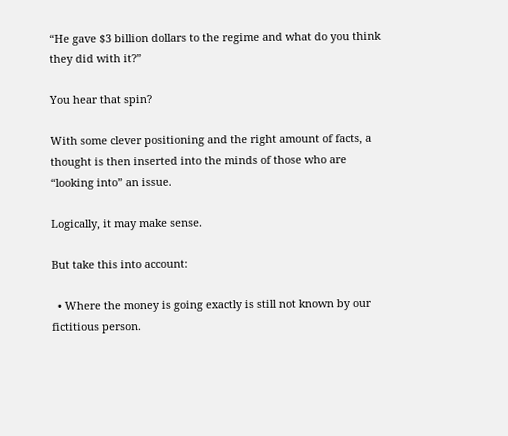“He gave $3 billion dollars to the regime and what do you think they did with it?”

You hear that spin?

With some clever positioning and the right amount of facts, a thought is then inserted into the minds of those who are “looking into” an issue.

Logically, it may make sense.

But take this into account:

  • Where the money is going exactly is still not known by our fictitious person.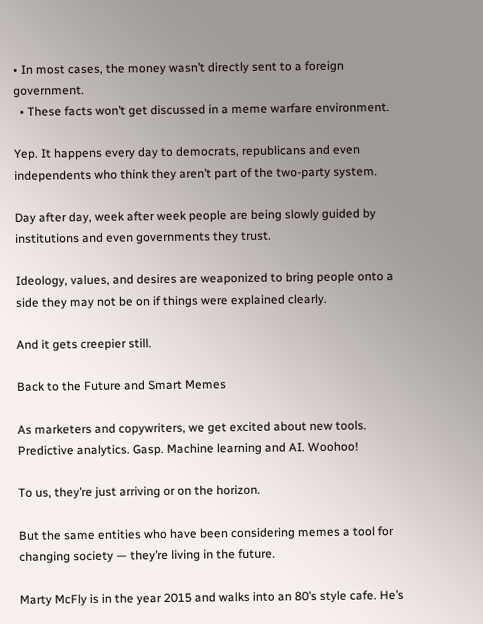• In most cases, the money wasn’t directly sent to a foreign government.
  • These facts won’t get discussed in a meme warfare environment.

Yep. It happens every day to democrats, republicans and even independents who think they aren’t part of the two-party system.

Day after day, week after week people are being slowly guided by institutions and even governments they trust.

Ideology, values, and desires are weaponized to bring people onto a side they may not be on if things were explained clearly.

And it gets creepier still.

Back to the Future and Smart Memes

As marketers and copywriters, we get excited about new tools. Predictive analytics. Gasp. Machine learning and AI. Woohoo!

To us, they’re just arriving or on the horizon.

But the same entities who have been considering memes a tool for changing society — they’re living in the future.

Marty McFly is in the year 2015 and walks into an 80’s style cafe. He’s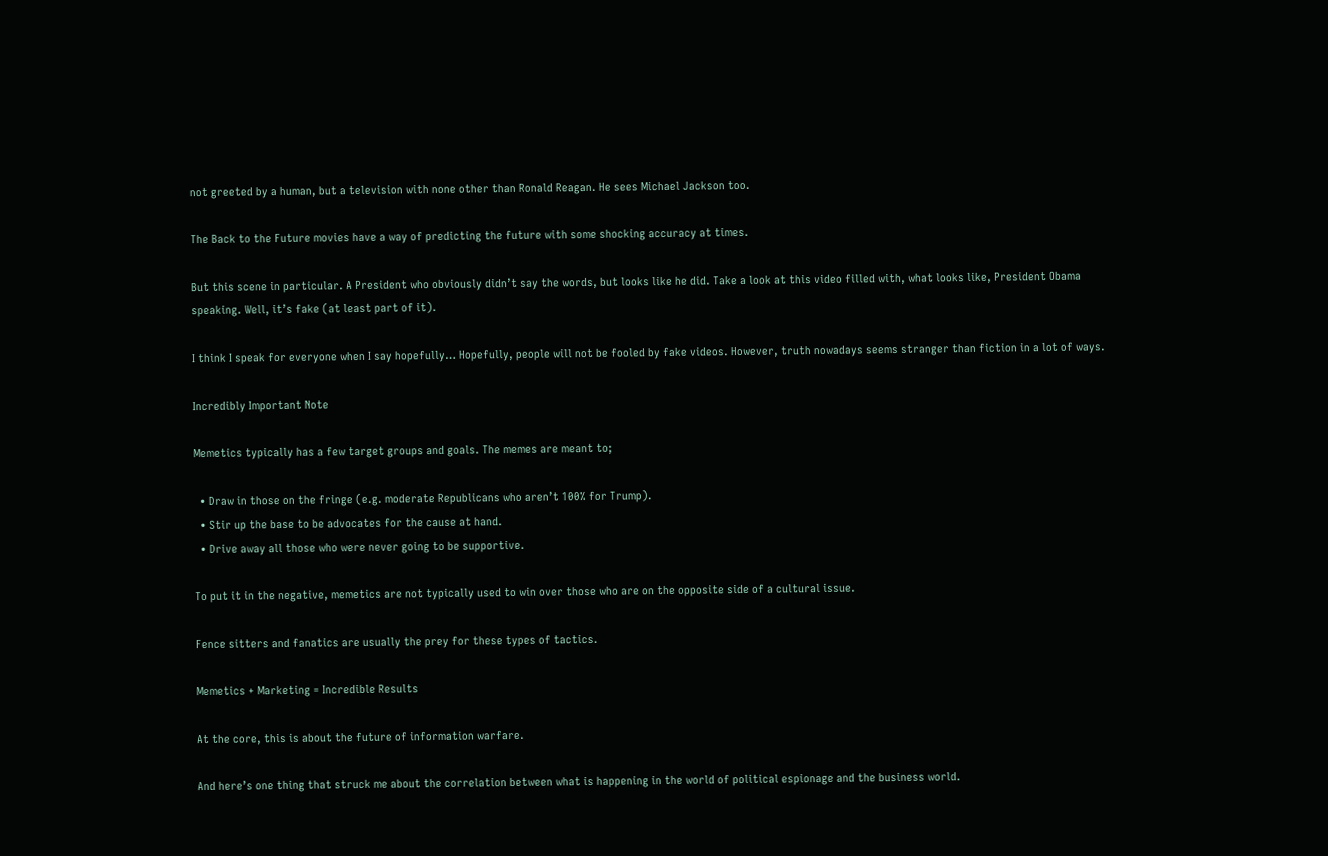not greeted by a human, but a television with none other than Ronald Reagan. He sees Michael Jackson too.

The Back to the Future movies have a way of predicting the future with some shocking accuracy at times.

But this scene in particular. A President who obviously didn’t say the words, but looks like he did. Take a look at this video filled with, what looks like, President Obama speaking. Well, it’s fake (at least part of it).

I think I speak for everyone when I say hopefully… Hopefully, people will not be fooled by fake videos. However, truth nowadays seems stranger than fiction in a lot of ways.

Incredibly Important Note

Memetics typically has a few target groups and goals. The memes are meant to;

  • Draw in those on the fringe (e.g. moderate Republicans who aren’t 100% for Trump).
  • Stir up the base to be advocates for the cause at hand.
  • Drive away all those who were never going to be supportive.

To put it in the negative, memetics are not typically used to win over those who are on the opposite side of a cultural issue.

Fence sitters and fanatics are usually the prey for these types of tactics.

Memetics + Marketing = Incredible Results

At the core, this is about the future of information warfare.

And here’s one thing that struck me about the correlation between what is happening in the world of political espionage and the business world.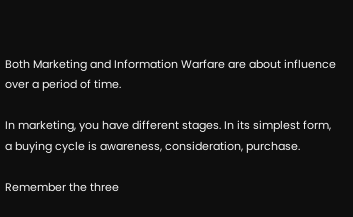Both Marketing and Information Warfare are about influence over a period of time.

In marketing, you have different stages. In its simplest form, a buying cycle is awareness, consideration, purchase.

Remember the three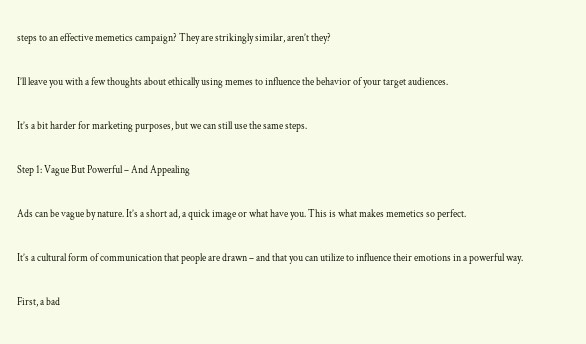steps to an effective memetics campaign? They are strikingly similar, aren’t they?

I’ll leave you with a few thoughts about ethically using memes to influence the behavior of your target audiences.

It’s a bit harder for marketing purposes, but we can still use the same steps.

Step 1: Vague But Powerful – And Appealing

Ads can be vague by nature. It’s a short ad, a quick image or what have you. This is what makes memetics so perfect.

It’s a cultural form of communication that people are drawn – and that you can utilize to influence their emotions in a powerful way.

First, a bad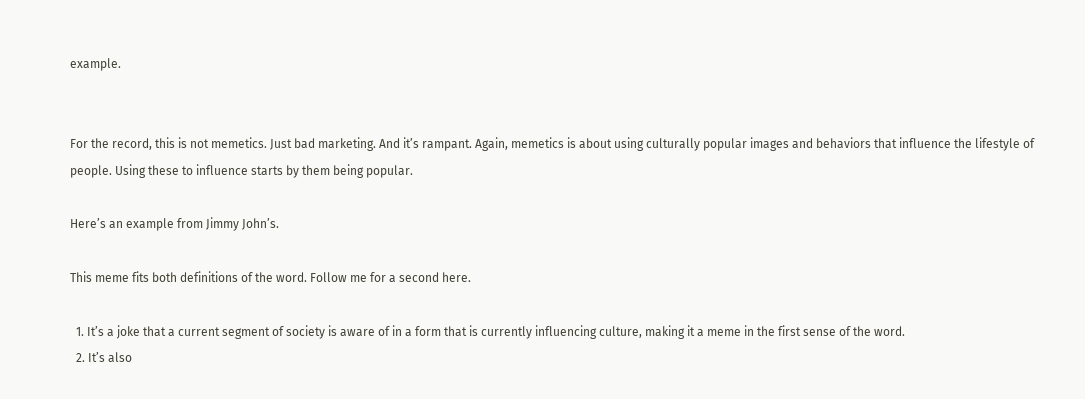example.


For the record, this is not memetics. Just bad marketing. And it’s rampant. Again, memetics is about using culturally popular images and behaviors that influence the lifestyle of people. Using these to influence starts by them being popular.

Here’s an example from Jimmy John’s.

This meme fits both definitions of the word. Follow me for a second here.

  1. It’s a joke that a current segment of society is aware of in a form that is currently influencing culture, making it a meme in the first sense of the word.
  2. It’s also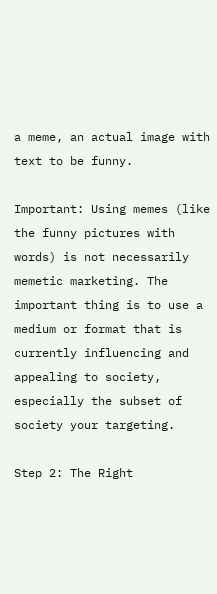a meme, an actual image with text to be funny.

Important: Using memes (like the funny pictures with words) is not necessarily memetic marketing. The important thing is to use a medium or format that is currently influencing and appealing to society, especially the subset of society your targeting.

Step 2: The Right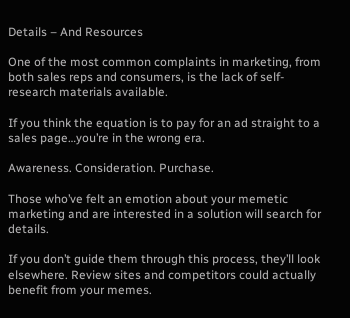Details – And Resources

One of the most common complaints in marketing, from both sales reps and consumers, is the lack of self-research materials available.

If you think the equation is to pay for an ad straight to a sales page…you’re in the wrong era.

Awareness. Consideration. Purchase.

Those who’ve felt an emotion about your memetic marketing and are interested in a solution will search for details.

If you don’t guide them through this process, they’ll look elsewhere. Review sites and competitors could actually benefit from your memes.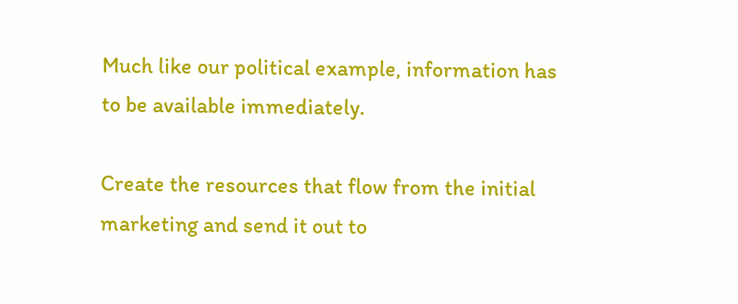Much like our political example, information has to be available immediately.

Create the resources that flow from the initial marketing and send it out to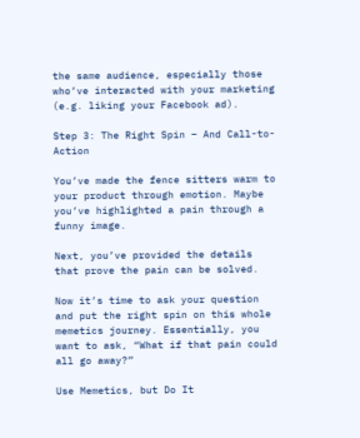the same audience, especially those who’ve interacted with your marketing (e.g. liking your Facebook ad).

Step 3: The Right Spin – And Call-to-Action

You’ve made the fence sitters warm to your product through emotion. Maybe you’ve highlighted a pain through a funny image.

Next, you’ve provided the details that prove the pain can be solved.

Now it’s time to ask your question and put the right spin on this whole memetics journey. Essentially, you want to ask, “What if that pain could all go away?”

Use Memetics, but Do It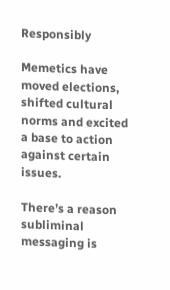Responsibly

Memetics have moved elections, shifted cultural norms and excited a base to action against certain issues.

There’s a reason subliminal messaging is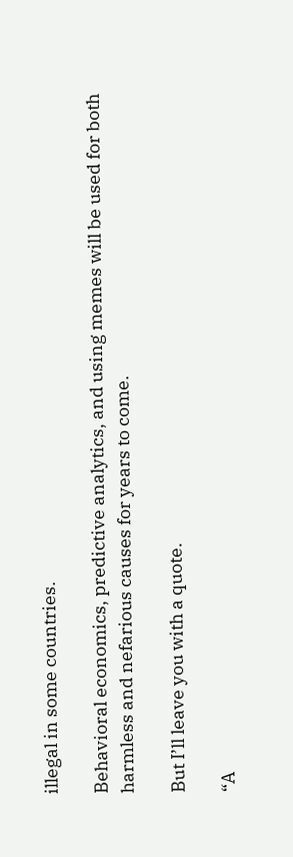illegal in some countries.

Behavioral economics, predictive analytics, and using memes will be used for both harmless and nefarious causes for years to come.

But I’ll leave you with a quote.

“A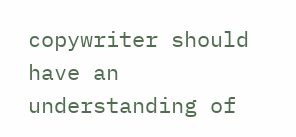copywriter should have an understanding of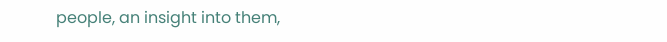people, an insight into them,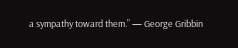a sympathy toward them.” — George Gribbin